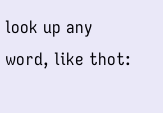look up any word, like thot: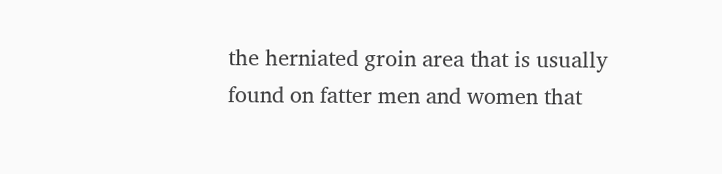the herniated groin area that is usually found on fatter men and women that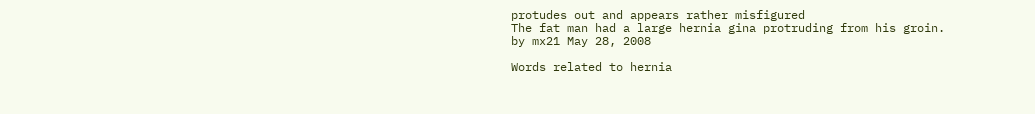protudes out and appears rather misfigured
The fat man had a large hernia gina protruding from his groin.
by mx21 May 28, 2008

Words related to hernia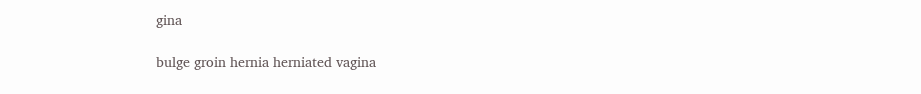gina

bulge groin hernia herniated vagina